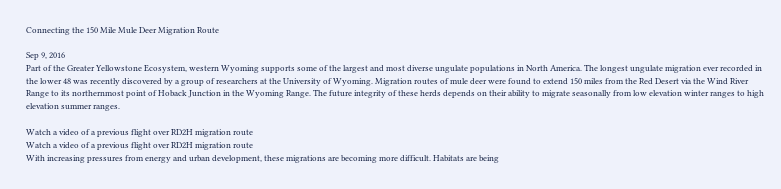Connecting the 150 Mile Mule Deer Migration Route

Sep 9, 2016
Part of the Greater Yellowstone Ecosystem, western Wyoming supports some of the largest and most diverse ungulate populations in North America. The longest ungulate migration ever recorded in the lower 48 was recently discovered by a group of researchers at the University of Wyoming. Migration routes of mule deer were found to extend 150 miles from the Red Desert via the Wind River Range to its northernmost point of Hoback Junction in the Wyoming Range. The future integrity of these herds depends on their ability to migrate seasonally from low elevation winter ranges to high elevation summer ranges.

Watch a video of a previous flight over RD2H migration route
Watch a video of a previous flight over RD2H migration route
With increasing pressures from energy and urban development, these migrations are becoming more difficult. Habitats are being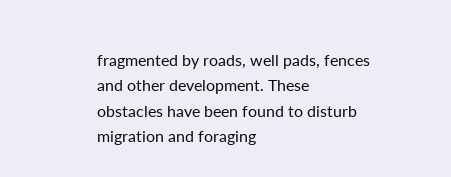fragmented by roads, well pads, fences and other development. These obstacles have been found to disturb migration and foraging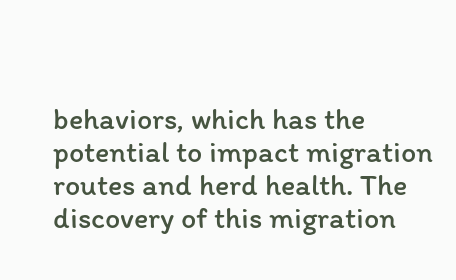behaviors, which has the potential to impact migration routes and herd health. The discovery of this migration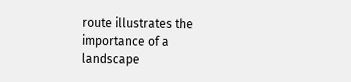route illustrates the importance of a landscape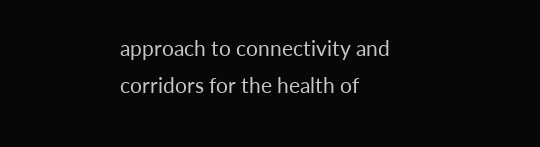approach to connectivity and corridors for the health of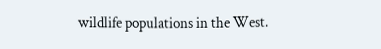wildlife populations in the West.